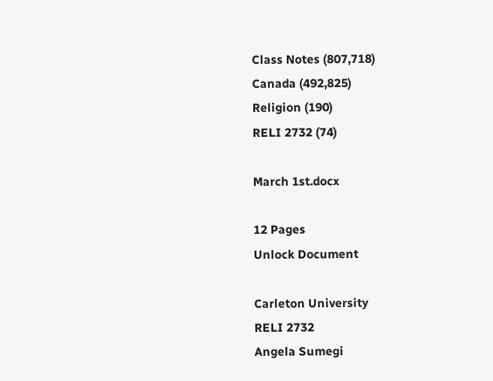Class Notes (807,718)
Canada (492,825)
Religion (190)
RELI 2732 (74)

March 1st.docx

12 Pages
Unlock Document

Carleton University
RELI 2732
Angela Sumegi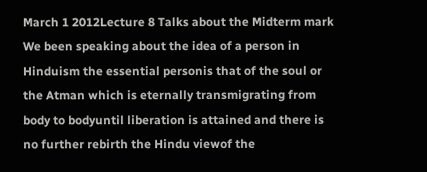March 1 2012Lecture 8 Talks about the Midterm mark We been speaking about the idea of a person in Hinduism the essential personis that of the soul or the Atman which is eternally transmigrating from body to bodyuntil liberation is attained and there is no further rebirth the Hindu viewof the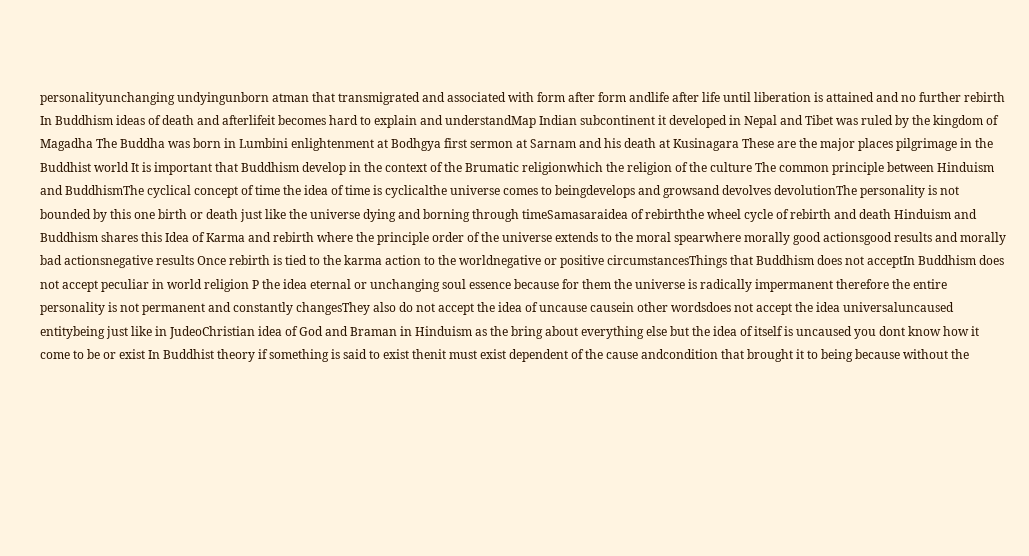personalityunchanging undyingunborn atman that transmigrated and associated with form after form andlife after life until liberation is attained and no further rebirth In Buddhism ideas of death and afterlifeit becomes hard to explain and understandMap Indian subcontinent it developed in Nepal and Tibet was ruled by the kingdom of Magadha The Buddha was born in Lumbini enlightenment at Bodhgya first sermon at Sarnam and his death at Kusinagara These are the major places pilgrimage in the Buddhist world It is important that Buddhism develop in the context of the Brumatic religionwhich the religion of the culture The common principle between Hinduism and BuddhismThe cyclical concept of time the idea of time is cyclicalthe universe comes to beingdevelops and growsand devolves devolutionThe personality is not bounded by this one birth or death just like the universe dying and borning through timeSamasaraidea of rebirththe wheel cycle of rebirth and death Hinduism and Buddhism shares this Idea of Karma and rebirth where the principle order of the universe extends to the moral spearwhere morally good actionsgood results and morally bad actionsnegative results Once rebirth is tied to the karma action to the worldnegative or positive circumstancesThings that Buddhism does not acceptIn Buddhism does not accept peculiar in world religion P the idea eternal or unchanging soul essence because for them the universe is radically impermanent therefore the entire personality is not permanent and constantly changesThey also do not accept the idea of uncause causein other wordsdoes not accept the idea universaluncaused entitybeing just like in JudeoChristian idea of God and Braman in Hinduism as the bring about everything else but the idea of itself is uncaused you dont know how it come to be or exist In Buddhist theory if something is said to exist thenit must exist dependent of the cause andcondition that brought it to being because without the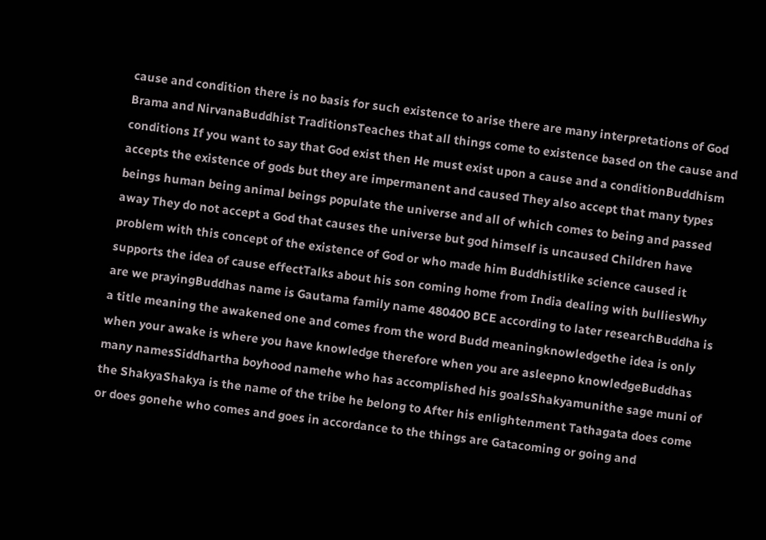cause and condition there is no basis for such existence to arise there are many interpretations of God Brama and NirvanaBuddhist TraditionsTeaches that all things come to existence based on the cause and conditions If you want to say that God exist then He must exist upon a cause and a conditionBuddhism accepts the existence of gods but they are impermanent and caused They also accept that many types beings human being animal beings populate the universe and all of which comes to being and passed away They do not accept a God that causes the universe but god himself is uncaused Children have problem with this concept of the existence of God or who made him Buddhistlike science caused it supports the idea of cause effectTalks about his son coming home from India dealing with bulliesWhy are we prayingBuddhas name is Gautama family name 480400 BCE according to later researchBuddha is a title meaning the awakened one and comes from the word Budd meaningknowledgethe idea is only when your awake is where you have knowledge therefore when you are asleepno knowledgeBuddhas many namesSiddhartha boyhood namehe who has accomplished his goalsShakyamunithe sage muni of the ShakyaShakya is the name of the tribe he belong to After his enlightenment Tathagata does come or does gonehe who comes and goes in accordance to the things are Gatacoming or going and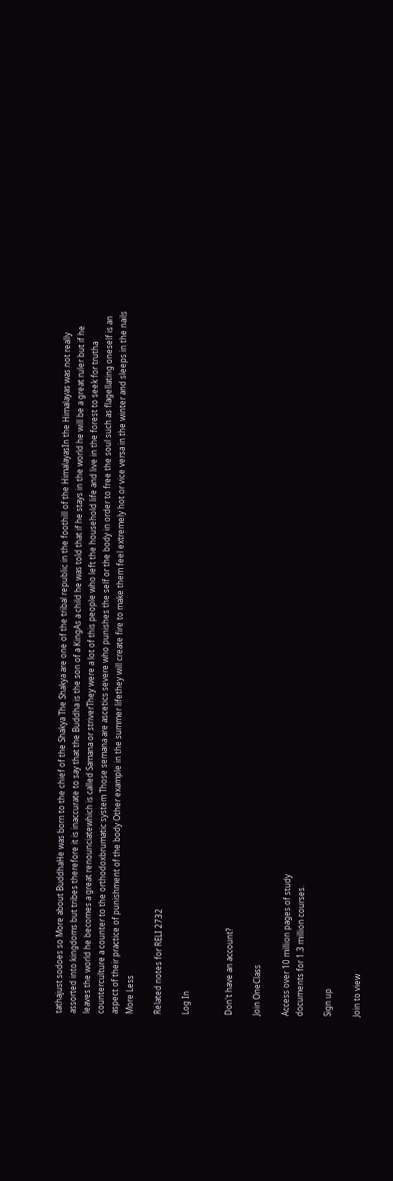tathajust sodoes so More about BuddhaHe was born to the chief of the Shakya The Shakya are one of the tribal republic in the foothill of the HimalayasIn the Himalayas was not really assorted into kingdoms but tribes therefore it is inaccurate to say that the Buddha is the son of a KingAs a child he was told that if he stays in the world he will be a great ruler but if he leaves the world he becomes a great renounciatewhich is called Samana or striverThey were a lot of this people who left the household life and live in the forest to seek for trutha counterculture a counter to the orthodoxbrumatic system Those semana are ascetics severe who punishes the self or the body in order to free the soul such as flagellating oneself is an aspect of their practice of punishment of the body Other example in the summer lifethey will create fire to make them feel extremely hot or vice versa in the winter and sleeps in the nails
More Less

Related notes for RELI 2732

Log In


Don't have an account?

Join OneClass

Access over 10 million pages of study
documents for 1.3 million courses.

Sign up

Join to view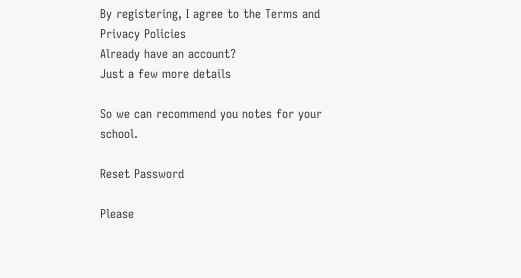By registering, I agree to the Terms and Privacy Policies
Already have an account?
Just a few more details

So we can recommend you notes for your school.

Reset Password

Please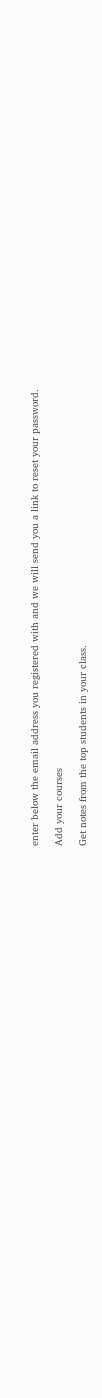enter below the email address you registered with and we will send you a link to reset your password.

Add your courses

Get notes from the top students in your class.